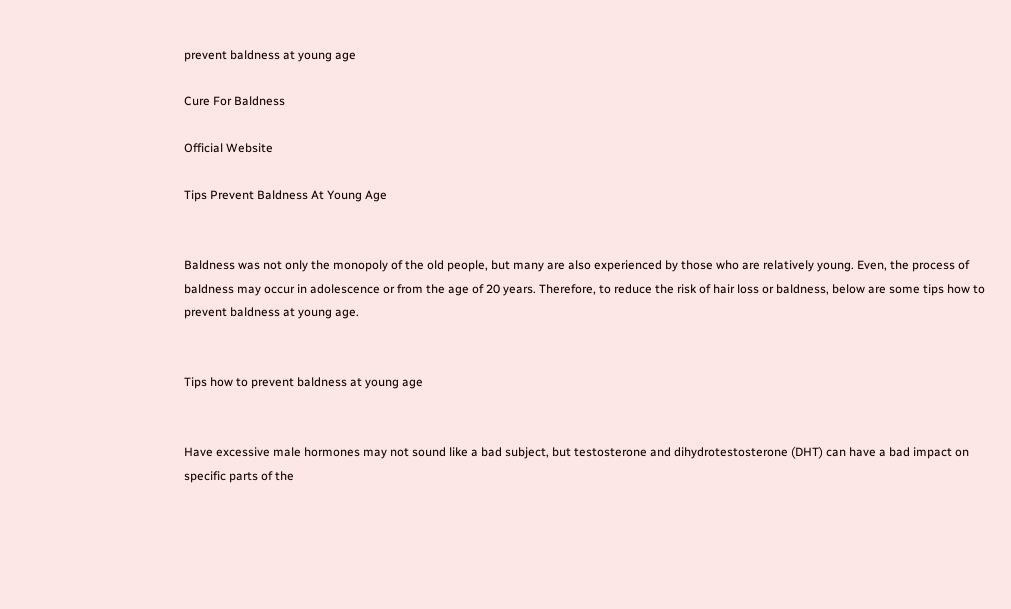prevent baldness at young age

Cure For Baldness

Official Website

Tips Prevent Baldness At Young Age


Baldness was not only the monopoly of the old people, but many are also experienced by those who are relatively young. Even, the process of baldness may occur in adolescence or from the age of 20 years. Therefore, to reduce the risk of hair loss or baldness, below are some tips how to prevent baldness at young age.


Tips how to prevent baldness at young age


Have excessive male hormones may not sound like a bad subject, but testosterone and dihydrotestosterone (DHT) can have a bad impact on specific parts of the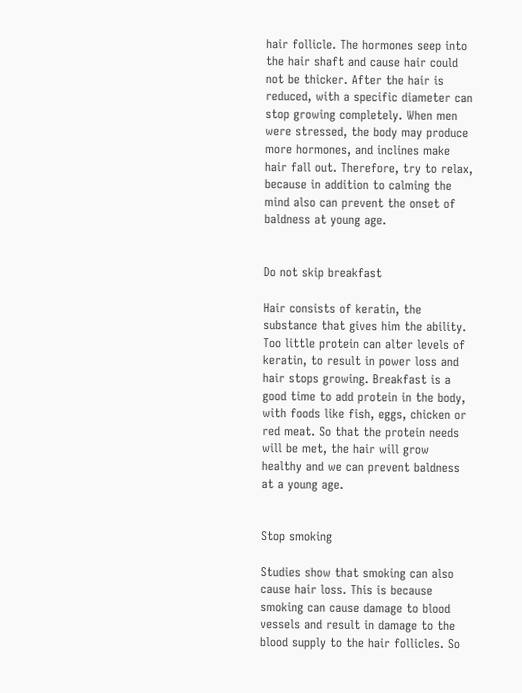hair follicle. The hormones seep into the hair shaft and cause hair could not be thicker. After the hair is reduced, with a specific diameter can stop growing completely. When men were stressed, the body may produce more hormones, and inclines make hair fall out. Therefore, try to relax, because in addition to calming the mind also can prevent the onset of baldness at young age.


Do not skip breakfast

Hair consists of keratin, the substance that gives him the ability. Too little protein can alter levels of keratin, to result in power loss and hair stops growing. Breakfast is a good time to add protein in the body, with foods like fish, eggs, chicken or red meat. So that the protein needs will be met, the hair will grow healthy and we can prevent baldness at a young age.


Stop smoking

Studies show that smoking can also cause hair loss. This is because smoking can cause damage to blood vessels and result in damage to the blood supply to the hair follicles. So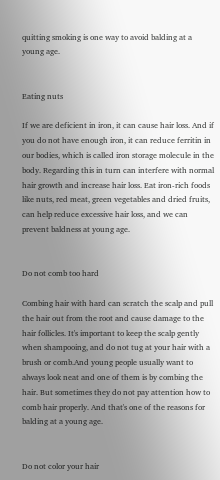quitting smoking is one way to avoid balding at a young age.


Eating nuts

If we are deficient in iron, it can cause hair loss. And if you do not have enough iron, it can reduce ferritin in our bodies, which is called iron storage molecule in the body. Regarding this in turn can interfere with normal hair growth and increase hair loss. Eat iron-rich foods like nuts, red meat, green vegetables and dried fruits, can help reduce excessive hair loss, and we can prevent baldness at young age.


Do not comb too hard

Combing hair with hard can scratch the scalp and pull the hair out from the root and cause damage to the hair follicles. It's important to keep the scalp gently when shampooing, and do not tug at your hair with a brush or comb.And young people usually want to always look neat and one of them is by combing the hair. But sometimes they do not pay attention how to comb hair properly. And that's one of the reasons for balding at a young age.


Do not color your hair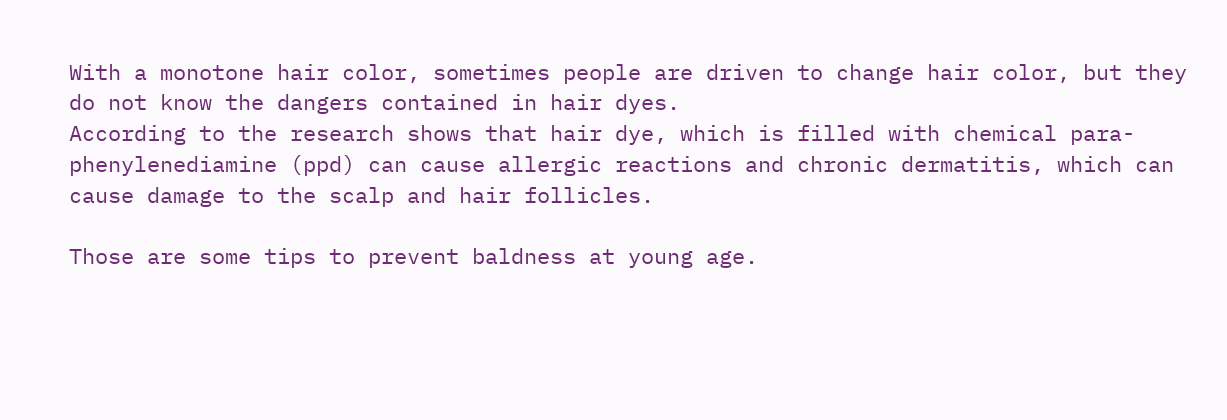With a monotone hair color, sometimes people are driven to change hair color, but they do not know the dangers contained in hair dyes.
According to the research shows that hair dye, which is filled with chemical para-phenylenediamine (ppd) can cause allergic reactions and chronic dermatitis, which can cause damage to the scalp and hair follicles.

Those are some tips to prevent baldness at young age.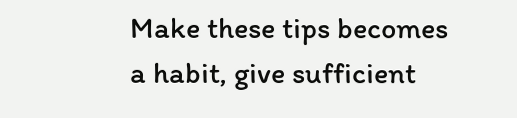Make these tips becomes a habit, give sufficient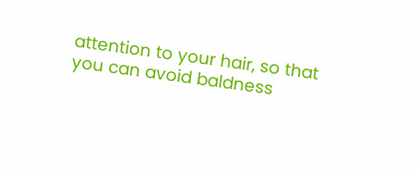attention to your hair, so that you can avoid baldness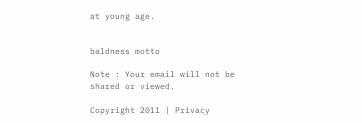at young age.


baldness motto

Note : Your email will not be shared or viewed.

Copyright 2011 | Privacy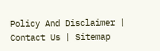Policy And Disclaimer | Contact Us | Sitemap